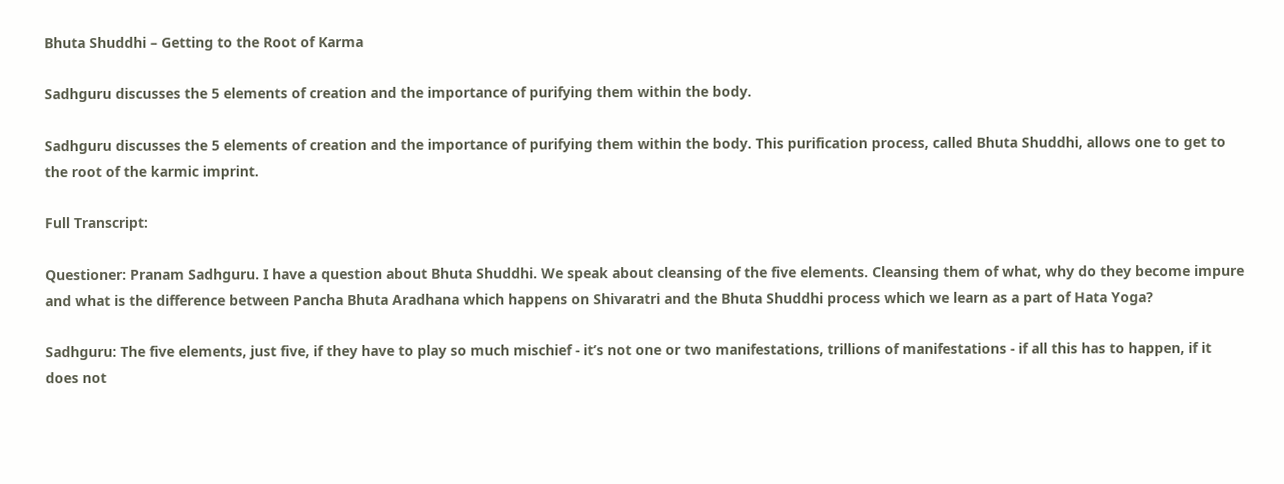Bhuta Shuddhi – Getting to the Root of Karma

Sadhguru discusses the 5 elements of creation and the importance of purifying them within the body.

Sadhguru discusses the 5 elements of creation and the importance of purifying them within the body. This purification process, called Bhuta Shuddhi, allows one to get to the root of the karmic imprint.

Full Transcript:

Questioner: Pranam Sadhguru. I have a question about Bhuta Shuddhi. We speak about cleansing of the five elements. Cleansing them of what, why do they become impure and what is the difference between Pancha Bhuta Aradhana which happens on Shivaratri and the Bhuta Shuddhi process which we learn as a part of Hata Yoga?

Sadhguru: The five elements, just five, if they have to play so much mischief - it’s not one or two manifestations, trillions of manifestations - if all this has to happen, if it does not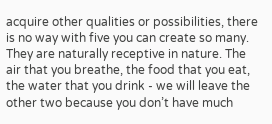acquire other qualities or possibilities, there is no way with five you can create so many. They are naturally receptive in nature. The air that you breathe, the food that you eat, the water that you drink - we will leave the other two because you don’t have much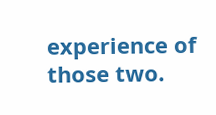experience of those two.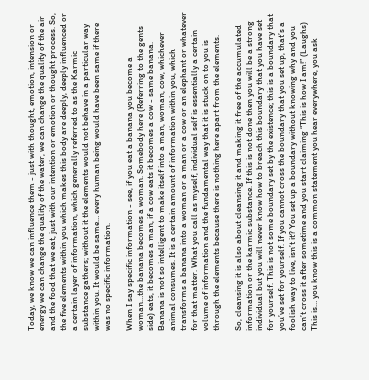Today, we know we can influence them - just with thought, emotion, intension or energy we can change the quality of the water, we can change the quality of the air and the food that we eat, just with our intention or emotion or thought process. So, the five elements within you which makes this body are deeply, deeply influenced or a certain layer of information, which generally referred to as the Karmic substance gathers; without it the elements would not behave in a particular way within you. It would be same… every human being would have been same if there was no specific information.

When I say specific information - see, if you eat a banana you become a woman…the banana becomes a woman. Somebody here (Referring to the gents side) eats, it becomes a man, if a cow eats it becomes a cow - same banana. Banana is not so intelligent to make itself into a man, woman, cow, whichever animal consumes. It is a certain amount of information within you, which transforms a banana into a woman or a man or a cow or an elephant or whatever for that matter. What you call as myself, individual self is essentially a certain volume of information and the fundamental way that it is stuck on to you is through the elements because there is nothing here apart from the elements.

So, cleansing it is also about cleansing it and making it free of the accumulated information or the karmic substance. If this is not done then you will be a strong individual but you will never know how to breach this boundary that you have set for yourself. This is not some boundary set by the existence; this is a boundary that you’ve set for yourself. If you cannot cross the boundary that you set up, that’s a foolish way to live, isn’t it? You set up a boundary without knowing why and you can’t cross it after sometime and you start claiming “This is how I am!” (Laughs) This is… you know this is a common statement you hear everywhere, you ask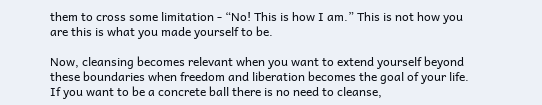them to cross some limitation - “No! This is how I am.” This is not how you are this is what you made yourself to be.

Now, cleansing becomes relevant when you want to extend yourself beyond these boundaries when freedom and liberation becomes the goal of your life. If you want to be a concrete ball there is no need to cleanse,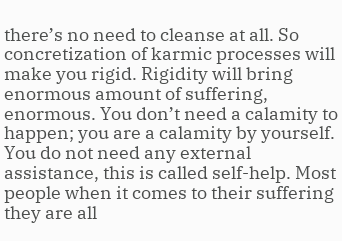there’s no need to cleanse at all. So concretization of karmic processes will make you rigid. Rigidity will bring enormous amount of suffering, enormous. You don’t need a calamity to happen; you are a calamity by yourself. You do not need any external assistance, this is called self-help. Most people when it comes to their suffering they are all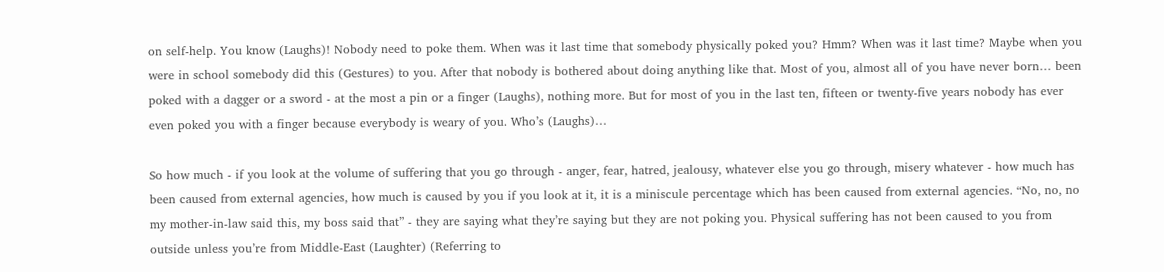on self-help. You know (Laughs)! Nobody need to poke them. When was it last time that somebody physically poked you? Hmm? When was it last time? Maybe when you were in school somebody did this (Gestures) to you. After that nobody is bothered about doing anything like that. Most of you, almost all of you have never born… been poked with a dagger or a sword - at the most a pin or a finger (Laughs), nothing more. But for most of you in the last ten, fifteen or twenty-five years nobody has ever even poked you with a finger because everybody is weary of you. Who’s (Laughs)…

So how much - if you look at the volume of suffering that you go through - anger, fear, hatred, jealousy, whatever else you go through, misery whatever - how much has been caused from external agencies, how much is caused by you if you look at it, it is a miniscule percentage which has been caused from external agencies. “No, no, no my mother-in-law said this, my boss said that” - they are saying what they’re saying but they are not poking you. Physical suffering has not been caused to you from outside unless you’re from Middle-East (Laughter) (Referring to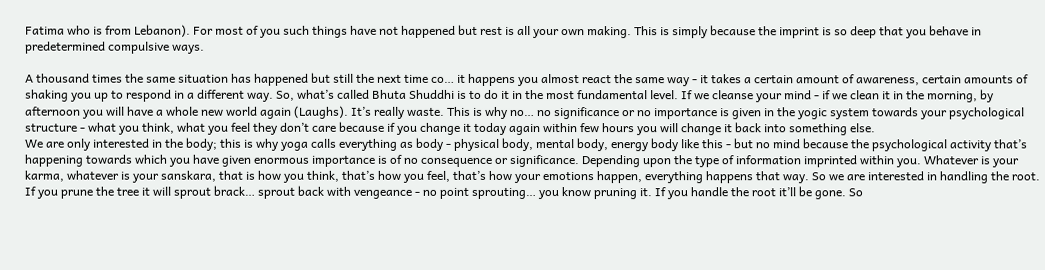Fatima who is from Lebanon). For most of you such things have not happened but rest is all your own making. This is simply because the imprint is so deep that you behave in predetermined compulsive ways.

A thousand times the same situation has happened but still the next time co… it happens you almost react the same way - it takes a certain amount of awareness, certain amounts of shaking you up to respond in a different way. So, what’s called Bhuta Shuddhi is to do it in the most fundamental level. If we cleanse your mind - if we clean it in the morning, by afternoon you will have a whole new world again (Laughs). It’s really waste. This is why no… no significance or no importance is given in the yogic system towards your psychological structure - what you think, what you feel they don’t care because if you change it today again within few hours you will change it back into something else.
We are only interested in the body; this is why yoga calls everything as body - physical body, mental body, energy body like this - but no mind because the psychological activity that’s happening towards which you have given enormous importance is of no consequence or significance. Depending upon the type of information imprinted within you. Whatever is your karma, whatever is your sanskara, that is how you think, that’s how you feel, that’s how your emotions happen, everything happens that way. So we are interested in handling the root. If you prune the tree it will sprout brack… sprout back with vengeance - no point sprouting… you know pruning it. If you handle the root it’ll be gone. So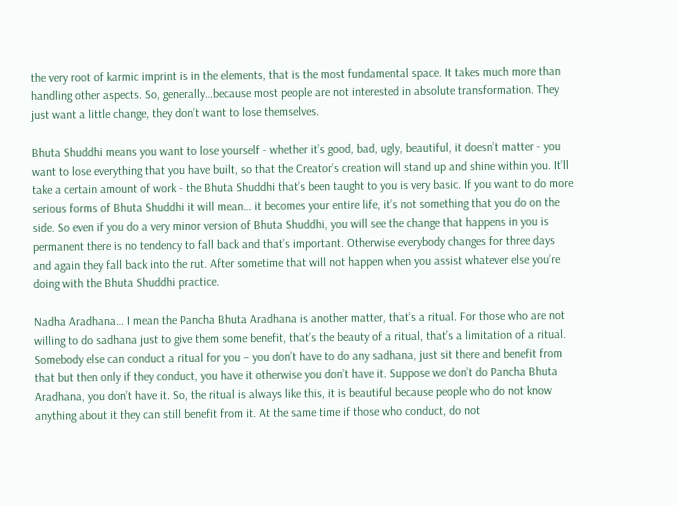the very root of karmic imprint is in the elements, that is the most fundamental space. It takes much more than handling other aspects. So, generally…because most people are not interested in absolute transformation. They just want a little change, they don’t want to lose themselves.

Bhuta Shuddhi means you want to lose yourself - whether it’s good, bad, ugly, beautiful, it doesn’t matter - you want to lose everything that you have built, so that the Creator’s creation will stand up and shine within you. It’ll take a certain amount of work - the Bhuta Shuddhi that’s been taught to you is very basic. If you want to do more serious forms of Bhuta Shuddhi it will mean… it becomes your entire life, it’s not something that you do on the side. So even if you do a very minor version of Bhuta Shuddhi, you will see the change that happens in you is permanent there is no tendency to fall back and that’s important. Otherwise everybody changes for three days and again they fall back into the rut. After sometime that will not happen when you assist whatever else you’re doing with the Bhuta Shuddhi practice.

Nadha Aradhana… I mean the Pancha Bhuta Aradhana is another matter, that’s a ritual. For those who are not willing to do sadhana just to give them some benefit, that’s the beauty of a ritual, that’s a limitation of a ritual. Somebody else can conduct a ritual for you – you don’t have to do any sadhana, just sit there and benefit from that but then only if they conduct, you have it otherwise you don’t have it. Suppose we don’t do Pancha Bhuta Aradhana, you don’t have it. So, the ritual is always like this, it is beautiful because people who do not know anything about it they can still benefit from it. At the same time if those who conduct, do not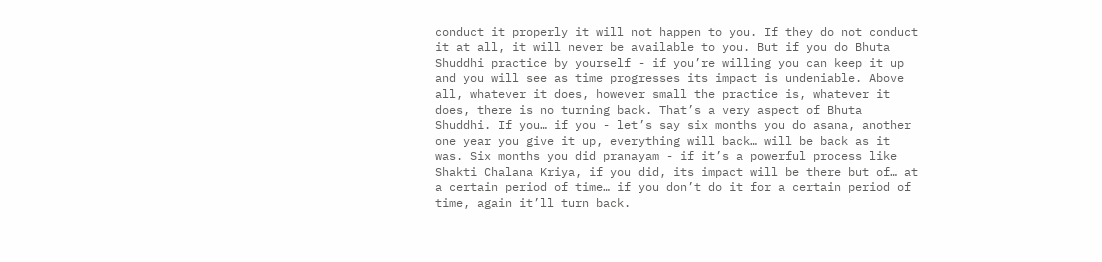conduct it properly it will not happen to you. If they do not conduct it at all, it will never be available to you. But if you do Bhuta Shuddhi practice by yourself - if you’re willing you can keep it up and you will see as time progresses its impact is undeniable. Above all, whatever it does, however small the practice is, whatever it does, there is no turning back. That’s a very aspect of Bhuta Shuddhi. If you… if you - let’s say six months you do asana, another one year you give it up, everything will back… will be back as it was. Six months you did pranayam - if it’s a powerful process like Shakti Chalana Kriya, if you did, its impact will be there but of… at a certain period of time… if you don’t do it for a certain period of time, again it’ll turn back.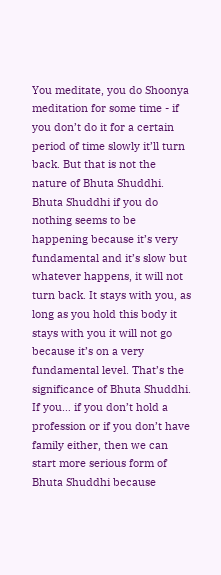You meditate, you do Shoonya meditation for some time - if you don’t do it for a certain period of time slowly it’ll turn back. But that is not the nature of Bhuta Shuddhi. Bhuta Shuddhi if you do nothing seems to be happening because it’s very fundamental and it’s slow but whatever happens, it will not turn back. It stays with you, as long as you hold this body it stays with you it will not go because it’s on a very fundamental level. That’s the significance of Bhuta Shuddhi. If you… if you don’t hold a profession or if you don’t have family either, then we can start more serious form of Bhuta Shuddhi because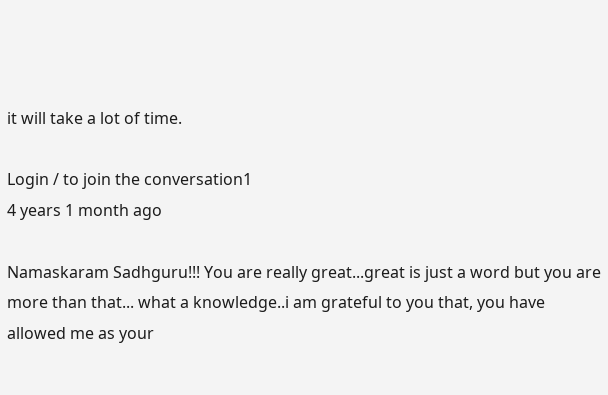it will take a lot of time.

Login / to join the conversation1
4 years 1 month ago

Namaskaram Sadhguru!!! You are really great...great is just a word but you are more than that... what a knowledge..i am grateful to you that, you have allowed me as your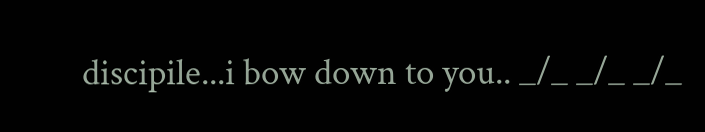discipile...i bow down to you.. _/_ _/_ _/_